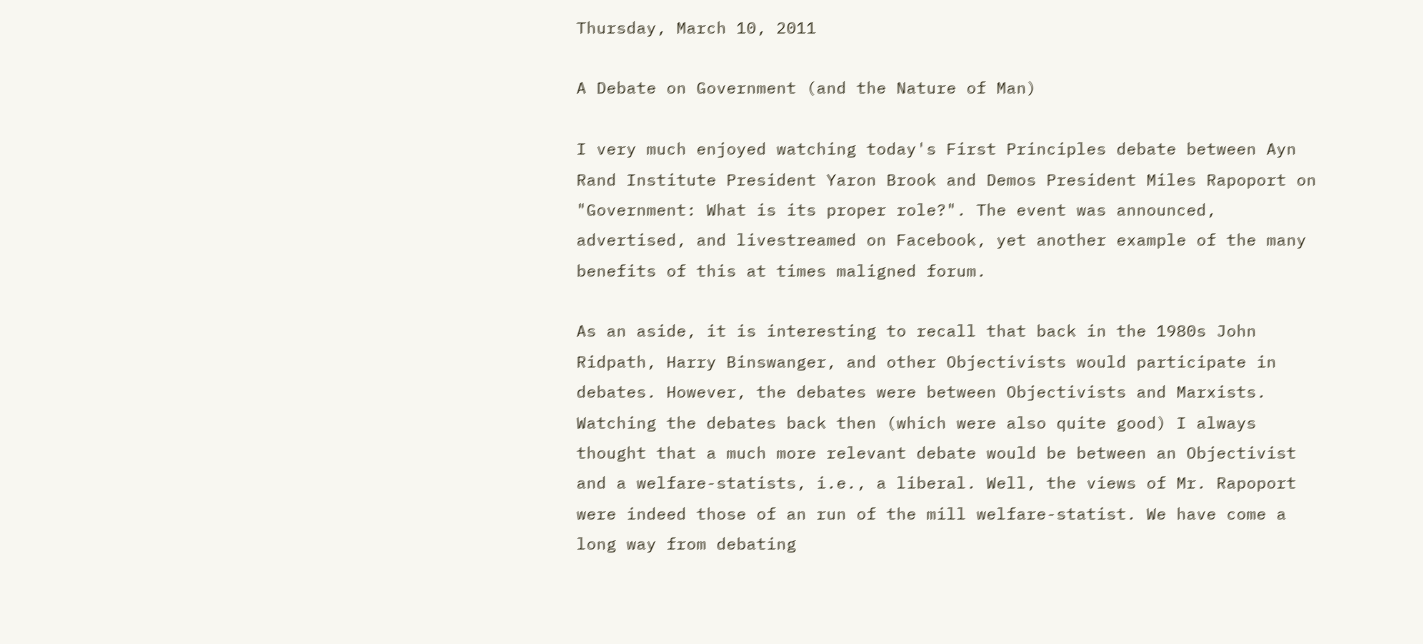Thursday, March 10, 2011

A Debate on Government (and the Nature of Man)

I very much enjoyed watching today's First Principles debate between Ayn Rand Institute President Yaron Brook and Demos President Miles Rapoport on "Government: What is its proper role?". The event was announced, advertised, and livestreamed on Facebook, yet another example of the many benefits of this at times maligned forum.

As an aside, it is interesting to recall that back in the 1980s John Ridpath, Harry Binswanger, and other Objectivists would participate in debates. However, the debates were between Objectivists and Marxists. Watching the debates back then (which were also quite good) I always thought that a much more relevant debate would be between an Objectivist and a welfare-statists, i.e., a liberal. Well, the views of Mr. Rapoport were indeed those of an run of the mill welfare-statist. We have come a long way from debating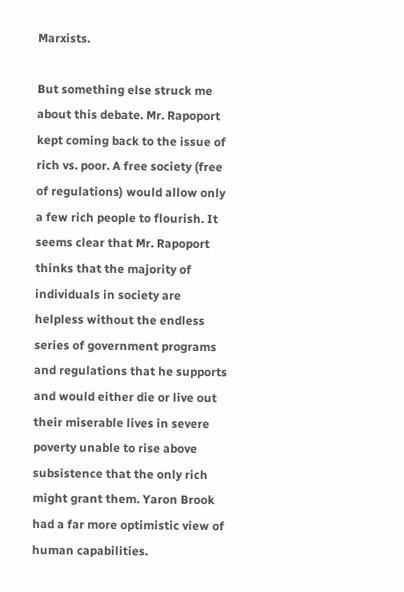Marxists.

But something else struck me about this debate. Mr. Rapoport kept coming back to the issue of rich vs. poor. A free society (free of regulations) would allow only a few rich people to flourish. It seems clear that Mr. Rapoport thinks that the majority of individuals in society are helpless without the endless series of government programs and regulations that he supports and would either die or live out their miserable lives in severe poverty unable to rise above subsistence that the only rich might grant them. Yaron Brook had a far more optimistic view of human capabilities.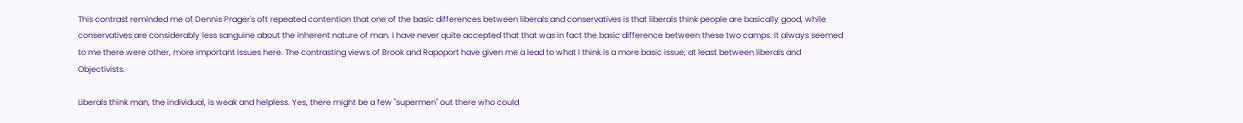This contrast reminded me of Dennis Prager's oft repeated contention that one of the basic differences between liberals and conservatives is that liberals think people are basically good, while conservatives are considerably less sanguine about the inherent nature of man. I have never quite accepted that that was in fact the basic difference between these two camps. It always seemed to me there were other, more important issues here. The contrasting views of Brook and Rapoport have given me a lead to what I think is a more basic issue, at least between liberals and Objectivists.

Liberals think man, the individual, is weak and helpless. Yes, there might be a few "supermen" out there who could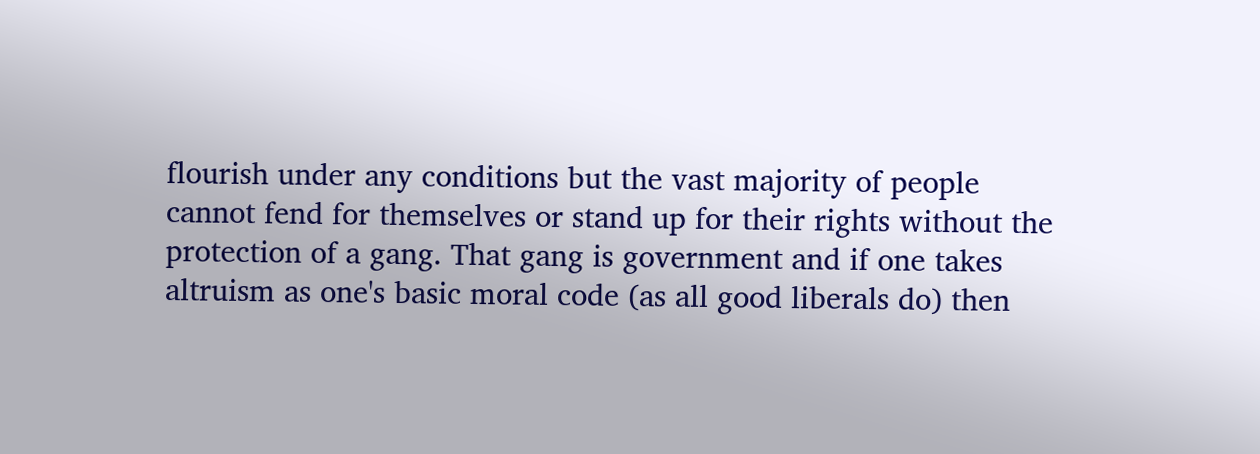flourish under any conditions but the vast majority of people cannot fend for themselves or stand up for their rights without the protection of a gang. That gang is government and if one takes altruism as one's basic moral code (as all good liberals do) then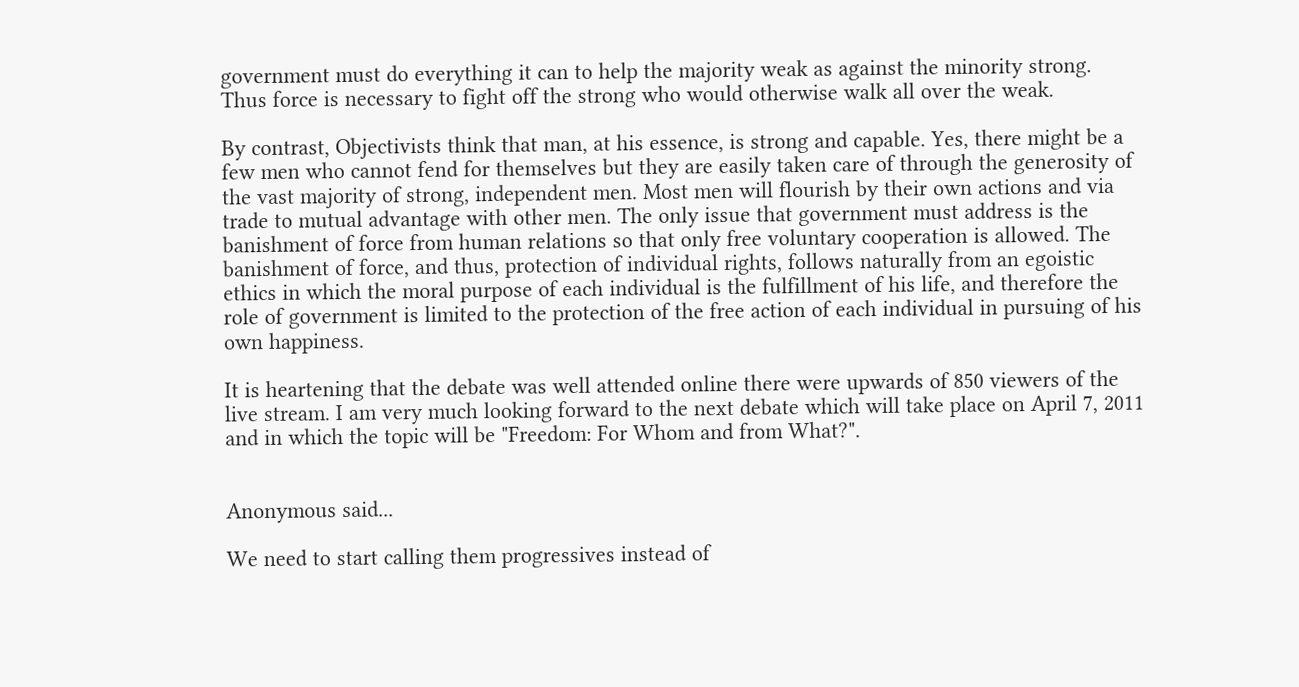government must do everything it can to help the majority weak as against the minority strong. Thus force is necessary to fight off the strong who would otherwise walk all over the weak.

By contrast, Objectivists think that man, at his essence, is strong and capable. Yes, there might be a few men who cannot fend for themselves but they are easily taken care of through the generosity of the vast majority of strong, independent men. Most men will flourish by their own actions and via trade to mutual advantage with other men. The only issue that government must address is the banishment of force from human relations so that only free voluntary cooperation is allowed. The banishment of force, and thus, protection of individual rights, follows naturally from an egoistic ethics in which the moral purpose of each individual is the fulfillment of his life, and therefore the role of government is limited to the protection of the free action of each individual in pursuing of his own happiness.

It is heartening that the debate was well attended online there were upwards of 850 viewers of the live stream. I am very much looking forward to the next debate which will take place on April 7, 2011 and in which the topic will be "Freedom: For Whom and from What?".


Anonymous said...

We need to start calling them progressives instead of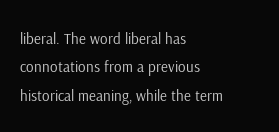liberal. The word liberal has connotations from a previous historical meaning, while the term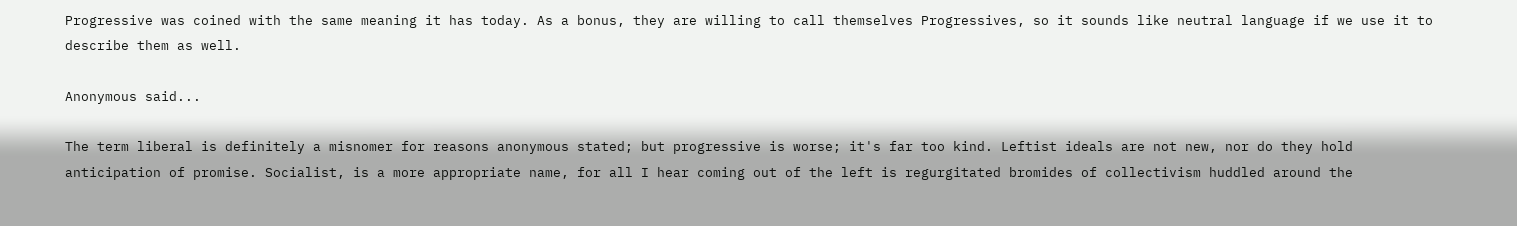Progressive was coined with the same meaning it has today. As a bonus, they are willing to call themselves Progressives, so it sounds like neutral language if we use it to describe them as well.

Anonymous said...

The term liberal is definitely a misnomer for reasons anonymous stated; but progressive is worse; it's far too kind. Leftist ideals are not new, nor do they hold anticipation of promise. Socialist, is a more appropriate name, for all I hear coming out of the left is regurgitated bromides of collectivism huddled around the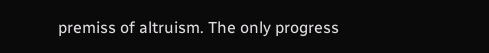premiss of altruism. The only progress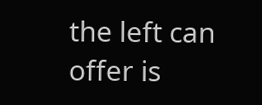the left can offer is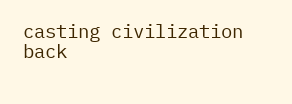casting civilization back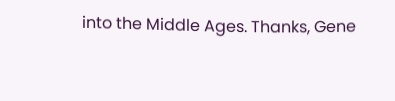into the Middle Ages. Thanks, Gene